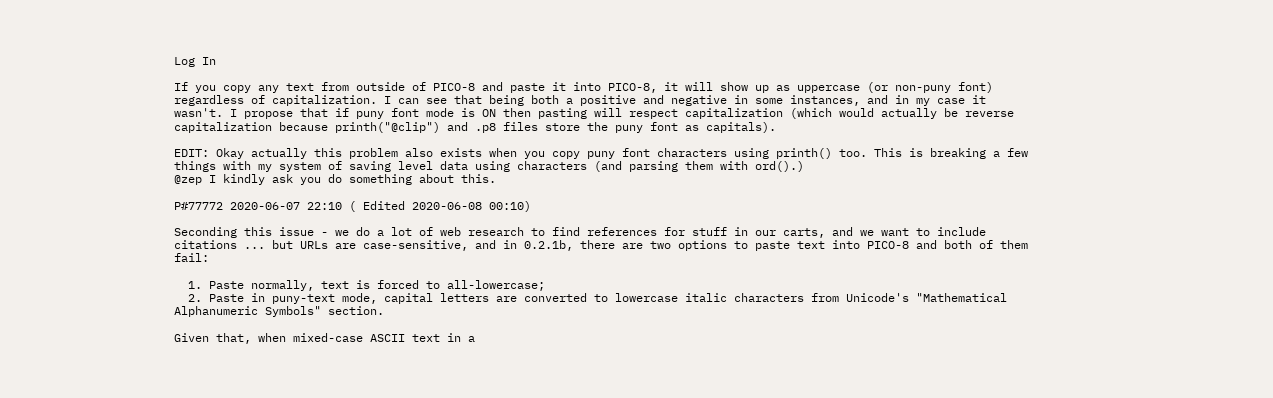Log In

If you copy any text from outside of PICO-8 and paste it into PICO-8, it will show up as uppercase (or non-puny font) regardless of capitalization. I can see that being both a positive and negative in some instances, and in my case it wasn't. I propose that if puny font mode is ON then pasting will respect capitalization (which would actually be reverse capitalization because printh("@clip") and .p8 files store the puny font as capitals).

EDIT: Okay actually this problem also exists when you copy puny font characters using printh() too. This is breaking a few things with my system of saving level data using characters (and parsing them with ord().)
@zep I kindly ask you do something about this.

P#77772 2020-06-07 22:10 ( Edited 2020-06-08 00:10)

Seconding this issue - we do a lot of web research to find references for stuff in our carts, and we want to include citations ... but URLs are case-sensitive, and in 0.2.1b, there are two options to paste text into PICO-8 and both of them fail:

  1. Paste normally, text is forced to all-lowercase;
  2. Paste in puny-text mode, capital letters are converted to lowercase italic characters from Unicode's "Mathematical Alphanumeric Symbols" section.

Given that, when mixed-case ASCII text in a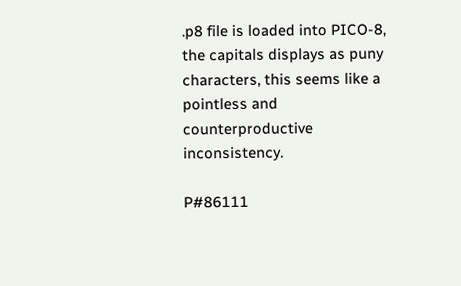.p8 file is loaded into PICO-8, the capitals displays as puny characters, this seems like a pointless and counterproductive inconsistency.

P#86111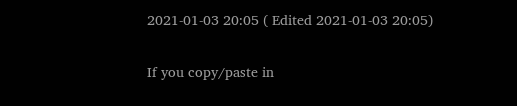2021-01-03 20:05 ( Edited 2021-01-03 20:05)


If you copy/paste in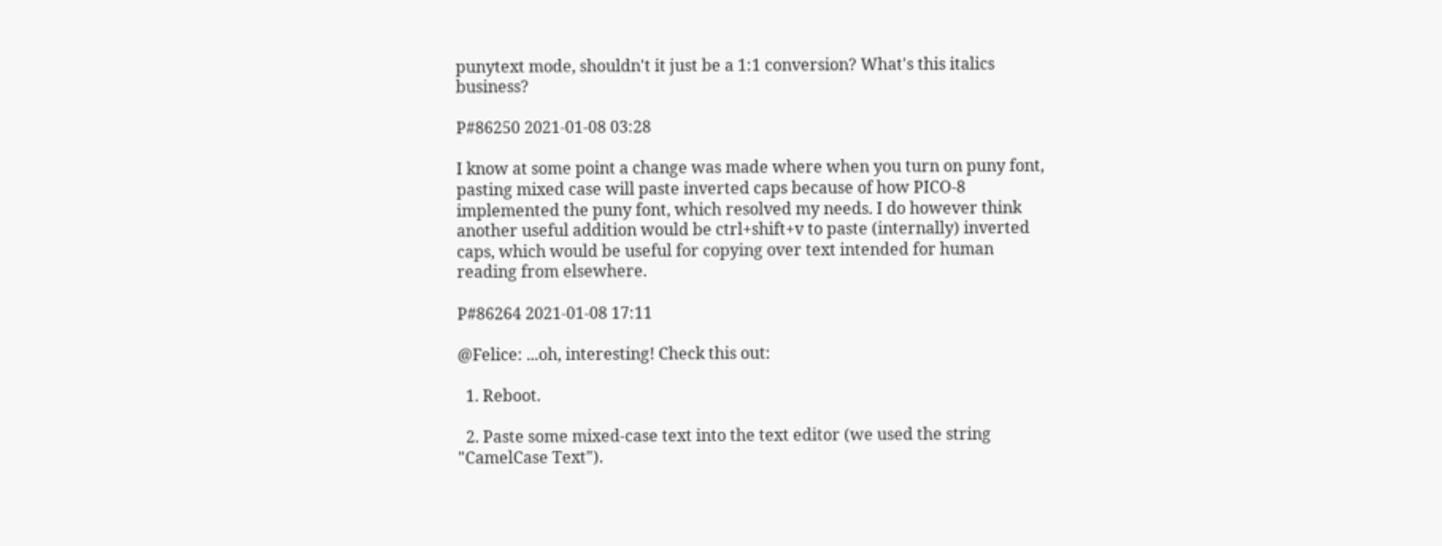punytext mode, shouldn't it just be a 1:1 conversion? What's this italics business?

P#86250 2021-01-08 03:28

I know at some point a change was made where when you turn on puny font, pasting mixed case will paste inverted caps because of how PICO-8 implemented the puny font, which resolved my needs. I do however think another useful addition would be ctrl+shift+v to paste (internally) inverted caps, which would be useful for copying over text intended for human reading from elsewhere.

P#86264 2021-01-08 17:11

@Felice: ...oh, interesting! Check this out:

  1. Reboot.

  2. Paste some mixed-case text into the text editor (we used the string "CamelCase Text").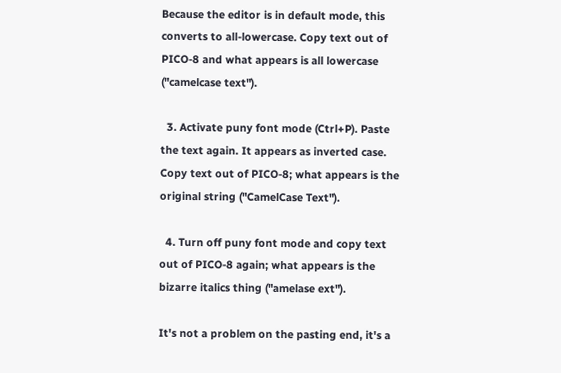Because the editor is in default mode, this converts to all-lowercase. Copy text out of PICO-8 and what appears is all lowercase ("camelcase text").

  3. Activate puny font mode (Ctrl+P). Paste the text again. It appears as inverted case. Copy text out of PICO-8; what appears is the original string ("CamelCase Text").

  4. Turn off puny font mode and copy text out of PICO-8 again; what appears is the bizarre italics thing ("amelase ext").

It's not a problem on the pasting end, it's a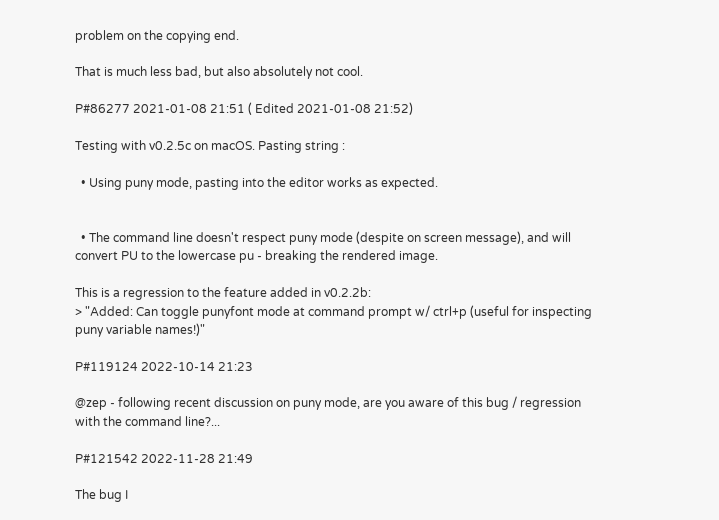problem on the copying end.

That is much less bad, but also absolutely not cool.

P#86277 2021-01-08 21:51 ( Edited 2021-01-08 21:52)

Testing with v0.2.5c on macOS. Pasting string :

  • Using puny mode, pasting into the editor works as expected.


  • The command line doesn't respect puny mode (despite on screen message), and will convert PU to the lowercase pu - breaking the rendered image.

This is a regression to the feature added in v0.2.2b:
> "Added: Can toggle punyfont mode at command prompt w/ ctrl+p (useful for inspecting puny variable names!)"

P#119124 2022-10-14 21:23

@zep - following recent discussion on puny mode, are you aware of this bug / regression with the command line?...

P#121542 2022-11-28 21:49

The bug I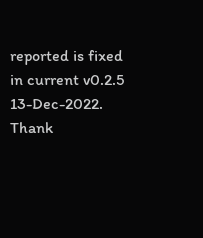reported is fixed in current v0.2.5 13-Dec-2022. Thank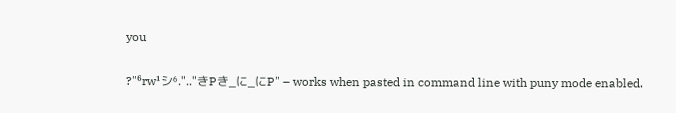you

?"⁶rw¹シ⁶.".."きPき_に_にP" – works when pasted in command line with puny mode enabled.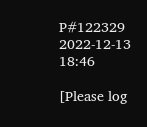P#122329 2022-12-13 18:46

[Please log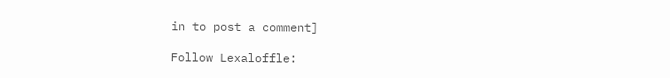in to post a comment]

Follow Lexaloffle: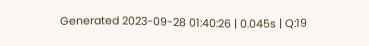Generated 2023-09-28 01:40:26 | 0.045s | Q:19